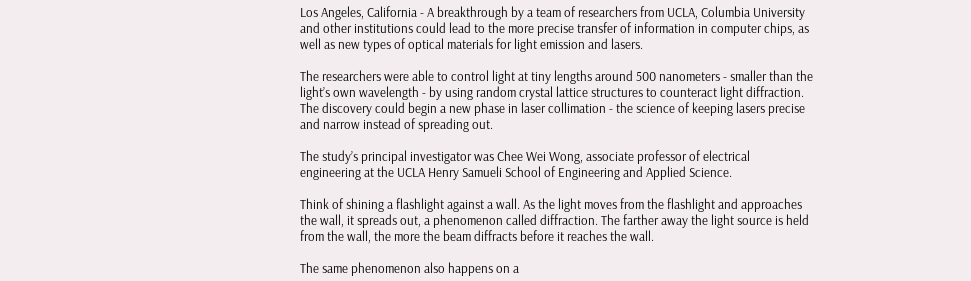Los Angeles, California - A breakthrough by a team of researchers from UCLA, Columbia University and other institutions could lead to the more precise transfer of information in computer chips, as well as new types of optical materials for light emission and lasers.

The researchers were able to control light at tiny lengths around 500 nanometers - smaller than the light’s own wavelength - by using random crystal lattice structures to counteract light diffraction. The discovery could begin a new phase in laser collimation - the science of keeping lasers precise and narrow instead of spreading out.

The study’s principal investigator was Chee Wei Wong, associate professor of electrical engineering at the UCLA Henry Samueli School of Engineering and Applied Science.

Think of shining a flashlight against a wall. As the light moves from the flashlight and approaches the wall, it spreads out, a phenomenon called diffraction. The farther away the light source is held from the wall, the more the beam diffracts before it reaches the wall.

The same phenomenon also happens on a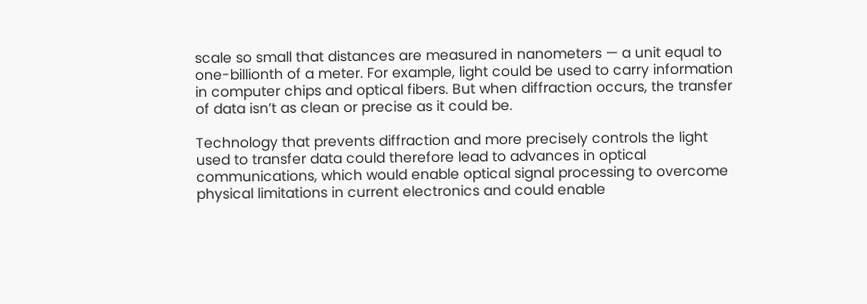scale so small that distances are measured in nanometers — a unit equal to one-billionth of a meter. For example, light could be used to carry information in computer chips and optical fibers. But when diffraction occurs, the transfer of data isn’t as clean or precise as it could be.

Technology that prevents diffraction and more precisely controls the light used to transfer data could therefore lead to advances in optical communications, which would enable optical signal processing to overcome physical limitations in current electronics and could enable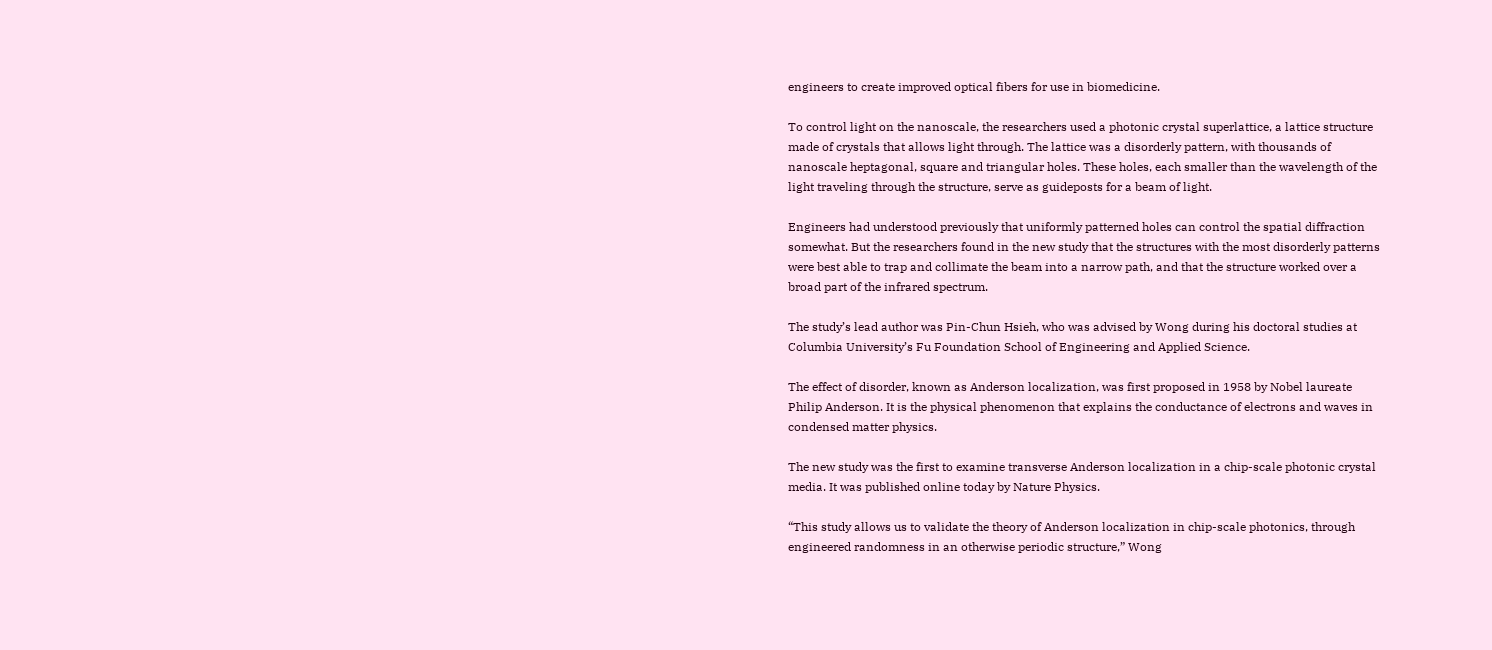engineers to create improved optical fibers for use in biomedicine.

To control light on the nanoscale, the researchers used a photonic crystal superlattice, a lattice structure made of crystals that allows light through. The lattice was a disorderly pattern, with thousands of nanoscale heptagonal, square and triangular holes. These holes, each smaller than the wavelength of the light traveling through the structure, serve as guideposts for a beam of light.

Engineers had understood previously that uniformly patterned holes can control the spatial diffraction somewhat. But the researchers found in the new study that the structures with the most disorderly patterns were best able to trap and collimate the beam into a narrow path, and that the structure worked over a broad part of the infrared spectrum.

The study’s lead author was Pin-Chun Hsieh, who was advised by Wong during his doctoral studies at Columbia University’s Fu Foundation School of Engineering and Applied Science.

The effect of disorder, known as Anderson localization, was first proposed in 1958 by Nobel laureate Philip Anderson. It is the physical phenomenon that explains the conductance of electrons and waves in condensed matter physics.

The new study was the first to examine transverse Anderson localization in a chip-scale photonic crystal media. It was published online today by Nature Physics.

“This study allows us to validate the theory of Anderson localization in chip-scale photonics, through engineered randomness in an otherwise periodic structure,” Wong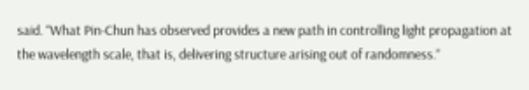said. “What Pin-Chun has observed provides a new path in controlling light propagation at the wavelength scale, that is, delivering structure arising out of randomness.”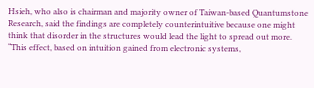Hsieh, who also is chairman and majority owner of Taiwan-based Quantumstone Research, said the findings are completely counterintuitive because one might think that disorder in the structures would lead the light to spread out more. “This effect, based on intuition gained from electronic systems,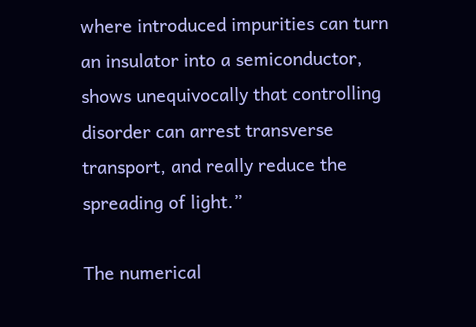where introduced impurities can turn an insulator into a semiconductor, shows unequivocally that controlling disorder can arrest transverse transport, and really reduce the spreading of light.”

The numerical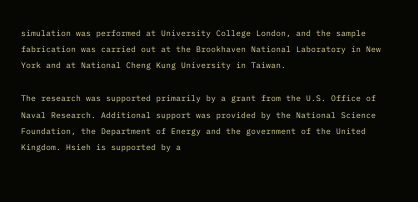simulation was performed at University College London, and the sample fabrication was carried out at the Brookhaven National Laboratory in New York and at National Cheng Kung University in Taiwan.

The research was supported primarily by a grant from the U.S. Office of Naval Research. Additional support was provided by the National Science Foundation, the Department of Energy and the government of the United Kingdom. Hsieh is supported by a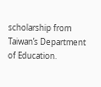scholarship from Taiwan’s Department of Education.